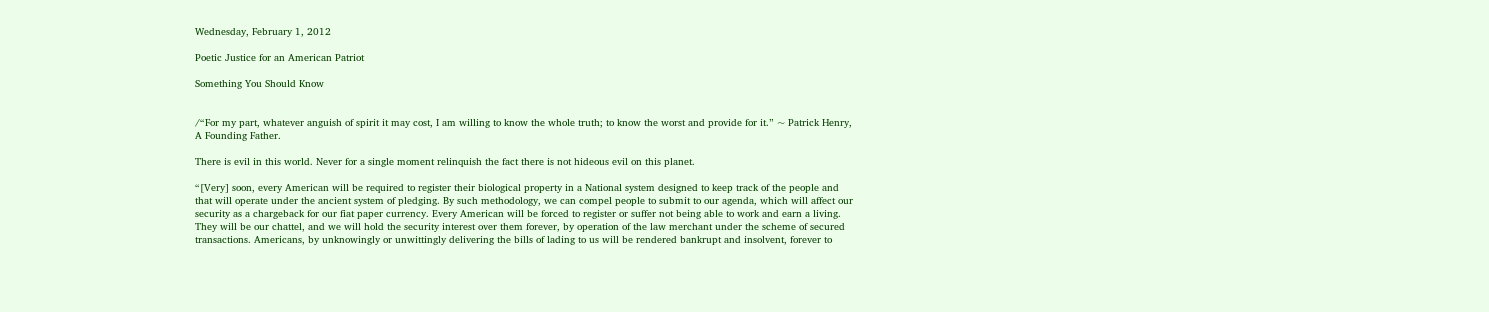Wednesday, February 1, 2012

Poetic Justice for an American Patriot

Something You Should Know


/“For my part, whatever anguish of spirit it may cost, I am willing to know the whole truth; to know the worst and provide for it.” ~ Patrick Henry, A Founding Father.

There is evil in this world. Never for a single moment relinquish the fact there is not hideous evil on this planet.

“[Very] soon, every American will be required to register their biological property in a National system designed to keep track of the people and that will operate under the ancient system of pledging. By such methodology, we can compel people to submit to our agenda, which will affect our security as a chargeback for our fiat paper currency. Every American will be forced to register or suffer not being able to work and earn a living. They will be our chattel, and we will hold the security interest over them forever, by operation of the law merchant under the scheme of secured transactions. Americans, by unknowingly or unwittingly delivering the bills of lading to us will be rendered bankrupt and insolvent, forever to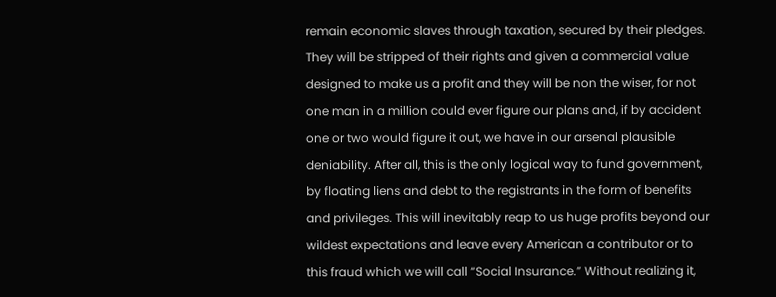remain economic slaves through taxation, secured by their pledges. They will be stripped of their rights and given a commercial value designed to make us a profit and they will be non the wiser, for not one man in a million could ever figure our plans and, if by accident one or two would figure it out, we have in our arsenal plausible deniability. After all, this is the only logical way to fund government, by floating liens and debt to the registrants in the form of benefits and privileges. This will inevitably reap to us huge profits beyond our wildest expectations and leave every American a contributor or to this fraud which we will call “Social Insurance.” Without realizing it,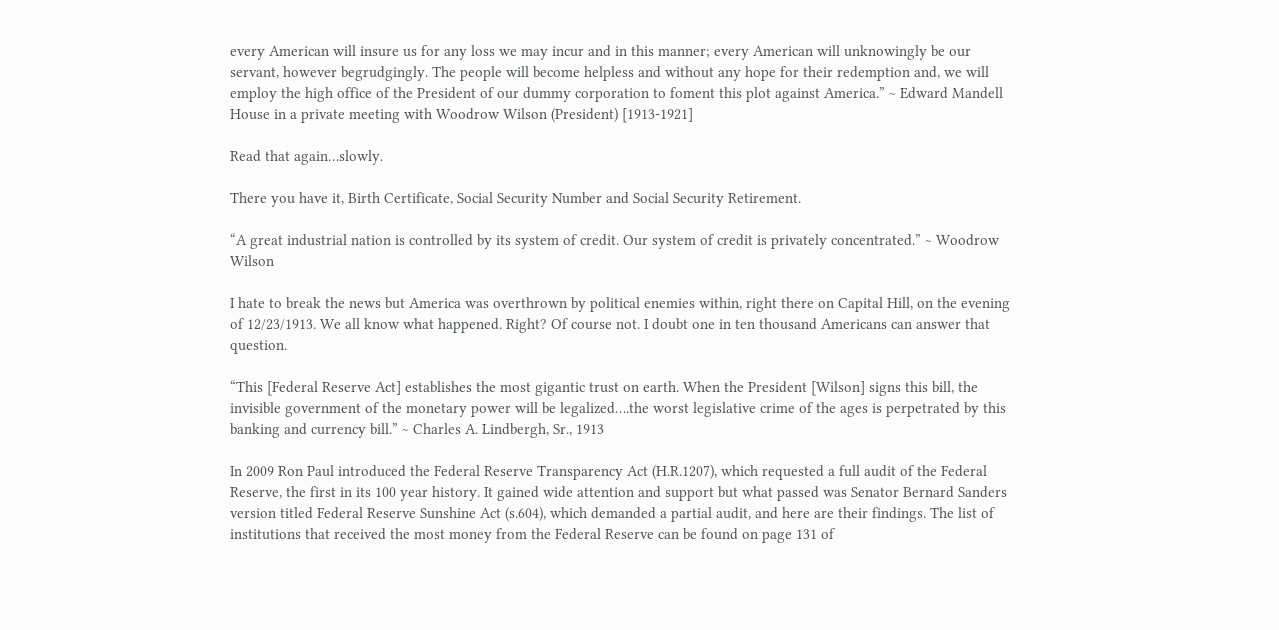every American will insure us for any loss we may incur and in this manner; every American will unknowingly be our servant, however begrudgingly. The people will become helpless and without any hope for their redemption and, we will employ the high office of the President of our dummy corporation to foment this plot against America.” ~ Edward Mandell House in a private meeting with Woodrow Wilson (President) [1913-1921]

Read that again…slowly.

There you have it, Birth Certificate, Social Security Number and Social Security Retirement.

“A great industrial nation is controlled by its system of credit. Our system of credit is privately concentrated.” ~ Woodrow Wilson

I hate to break the news but America was overthrown by political enemies within, right there on Capital Hill, on the evening of 12/23/1913. We all know what happened. Right? Of course not. I doubt one in ten thousand Americans can answer that question.

“This [Federal Reserve Act] establishes the most gigantic trust on earth. When the President [Wilson] signs this bill, the invisible government of the monetary power will be legalized….the worst legislative crime of the ages is perpetrated by this banking and currency bill.” ~ Charles A. Lindbergh, Sr., 1913

In 2009 Ron Paul introduced the Federal Reserve Transparency Act (H.R.1207), which requested a full audit of the Federal Reserve, the first in its 100 year history. It gained wide attention and support but what passed was Senator Bernard Sanders version titled Federal Reserve Sunshine Act (s.604), which demanded a partial audit, and here are their findings. The list of institutions that received the most money from the Federal Reserve can be found on page 131 of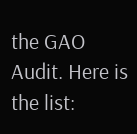the GAO Audit. Here is the list: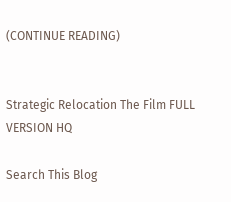(CONTINUE READING)


Strategic Relocation The Film FULL VERSION HQ

Search This Blog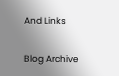And Links

Blog Archive